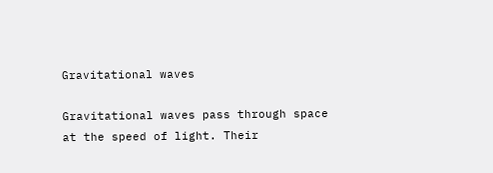Gravitational waves

Gravitational waves pass through space at the speed of light. Their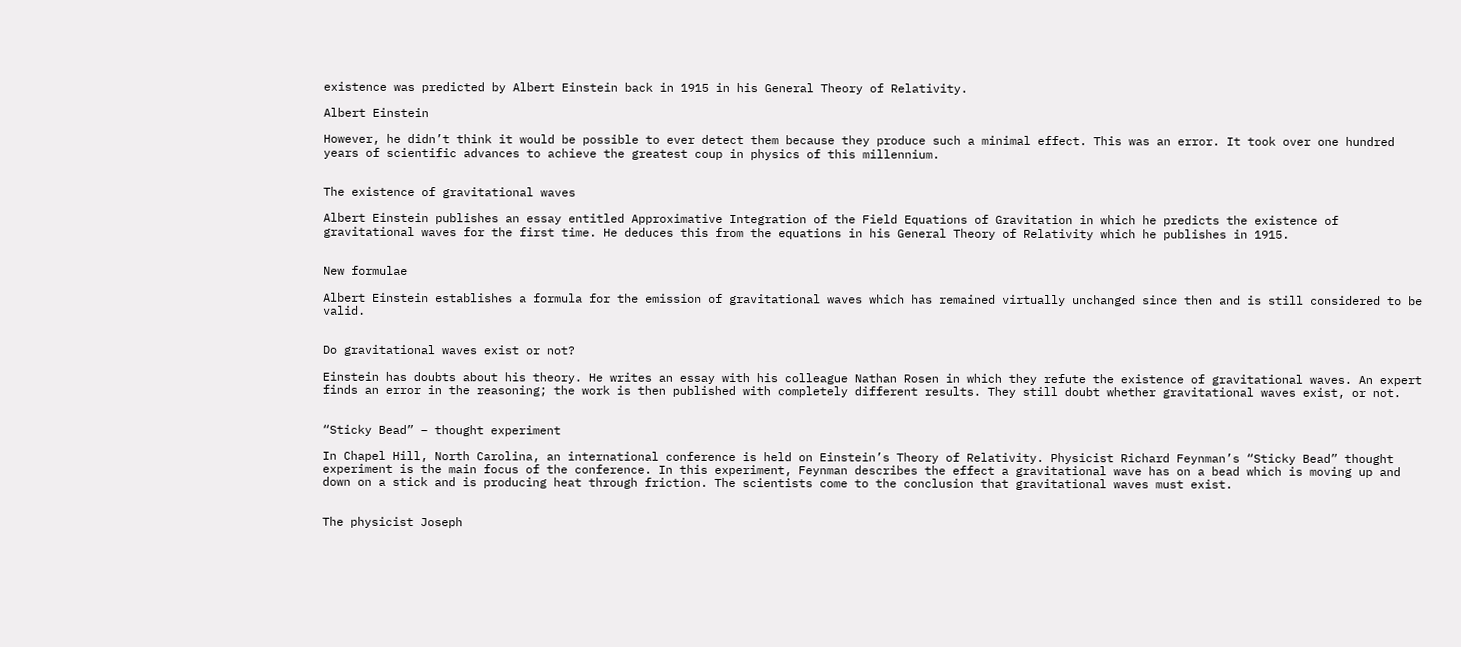existence was predicted by Albert Einstein back in 1915 in his General Theory of Relativity.

Albert Einstein

However, he didn’t think it would be possible to ever detect them because they produce such a minimal effect. This was an error. It took over one hundred years of scientific advances to achieve the greatest coup in physics of this millennium.


The existence of gravitational waves

Albert Einstein publishes an essay entitled Approximative Integration of the Field Equations of Gravitation in which he predicts the existence of gravitational waves for the first time. He deduces this from the equations in his General Theory of Relativity which he publishes in 1915.


New formulae

Albert Einstein establishes a formula for the emission of gravitational waves which has remained virtually unchanged since then and is still considered to be valid.


Do gravitational waves exist or not?

Einstein has doubts about his theory. He writes an essay with his colleague Nathan Rosen in which they refute the existence of gravitational waves. An expert finds an error in the reasoning; the work is then published with completely different results. They still doubt whether gravitational waves exist, or not.


“Sticky Bead” – thought experiment

In Chapel Hill, North Carolina, an international conference is held on Einstein’s Theory of Relativity. Physicist Richard Feynman’s “Sticky Bead” thought experiment is the main focus of the conference. In this experiment, Feynman describes the effect a gravitational wave has on a bead which is moving up and down on a stick and is producing heat through friction. The scientists come to the conclusion that gravitational waves must exist.


The physicist Joseph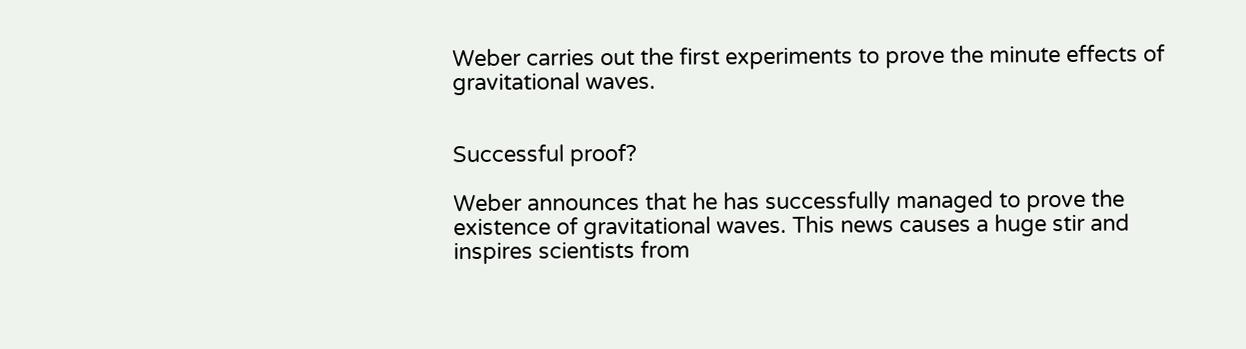Weber carries out the first experiments to prove the minute effects of gravitational waves.


Successful proof?

Weber announces that he has successfully managed to prove the existence of gravitational waves. This news causes a huge stir and inspires scientists from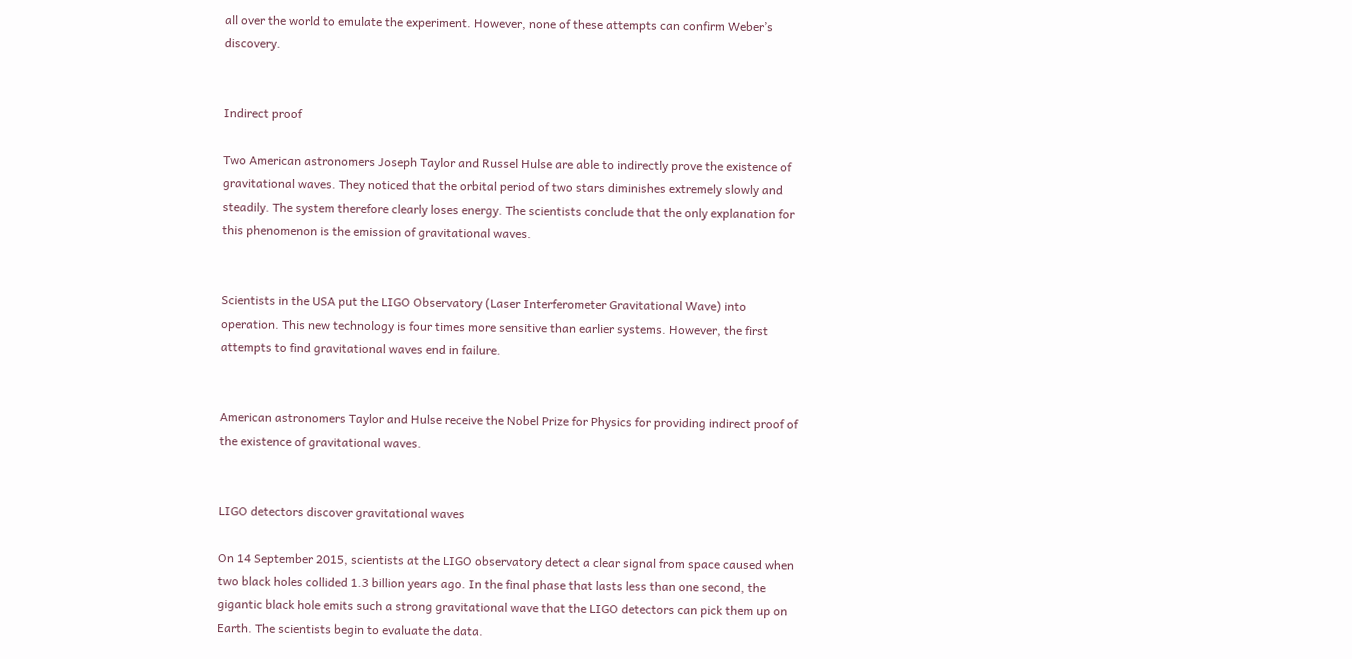all over the world to emulate the experiment. However, none of these attempts can confirm Weber’s discovery.


Indirect proof

Two American astronomers Joseph Taylor and Russel Hulse are able to indirectly prove the existence of gravitational waves. They noticed that the orbital period of two stars diminishes extremely slowly and steadily. The system therefore clearly loses energy. The scientists conclude that the only explanation for this phenomenon is the emission of gravitational waves.


Scientists in the USA put the LIGO Observatory (Laser Interferometer Gravitational Wave) into operation. This new technology is four times more sensitive than earlier systems. However, the first attempts to find gravitational waves end in failure.


American astronomers Taylor and Hulse receive the Nobel Prize for Physics for providing indirect proof of the existence of gravitational waves.


LIGO detectors discover gravitational waves

On 14 September 2015, scientists at the LIGO observatory detect a clear signal from space caused when two black holes collided 1.3 billion years ago. In the final phase that lasts less than one second, the gigantic black hole emits such a strong gravitational wave that the LIGO detectors can pick them up on Earth. The scientists begin to evaluate the data.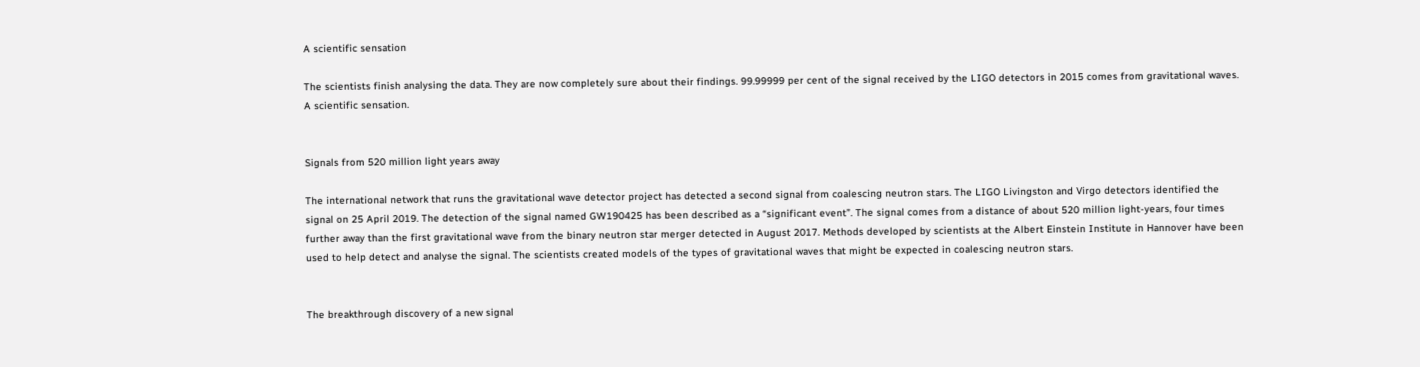A scientific sensation

The scientists finish analysing the data. They are now completely sure about their findings. 99.99999 per cent of the signal received by the LIGO detectors in 2015 comes from gravitational waves. A scientific sensation.


Signals from 520 million light years away

The international network that runs the gravitational wave detector project has detected a second signal from coalescing neutron stars. The LIGO Livingston and Virgo detectors identified the signal on 25 April 2019. The detection of the signal named GW190425 has been described as a “significant event”. The signal comes from a distance of about 520 million light-years, four times further away than the first gravitational wave from the binary neutron star merger detected in August 2017. Methods developed by scientists at the Albert Einstein Institute in Hannover have been used to help detect and analyse the signal. The scientists created models of the types of gravitational waves that might be expected in coalescing neutron stars.


The breakthrough discovery of a new signal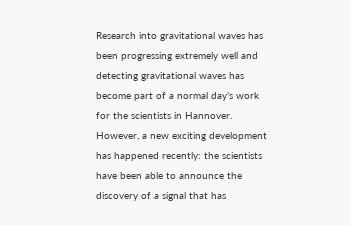Research into gravitational waves has been progressing extremely well and detecting gravitational waves has become part of a normal day’s work for the scientists in Hannover. However, a new exciting development has happened recently: the scientists have been able to announce the discovery of a signal that has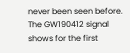never been seen before. The GW190412 signal shows for the first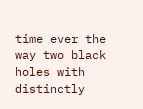time ever the way two black holes with distinctly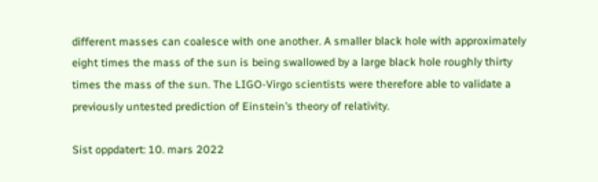different masses can coalesce with one another. A smaller black hole with approximately eight times the mass of the sun is being swallowed by a large black hole roughly thirty times the mass of the sun. The LIGO-Virgo scientists were therefore able to validate a previously untested prediction of Einstein’s theory of relativity.

Sist oppdatert: 10. mars 2022